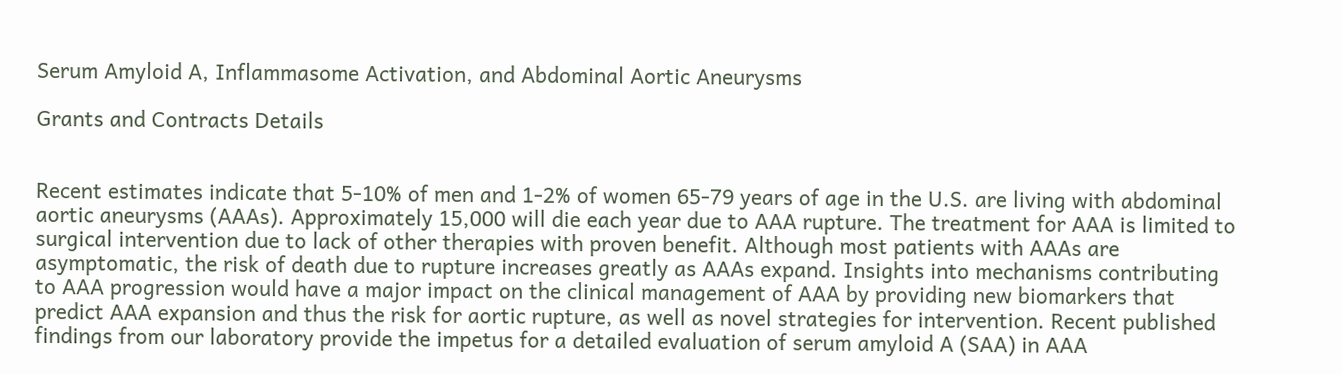Serum Amyloid A, Inflammasome Activation, and Abdominal Aortic Aneurysms

Grants and Contracts Details


Recent estimates indicate that 5-10% of men and 1-2% of women 65-79 years of age in the U.S. are living with abdominal aortic aneurysms (AAAs). Approximately 15,000 will die each year due to AAA rupture. The treatment for AAA is limited to surgical intervention due to lack of other therapies with proven benefit. Although most patients with AAAs are asymptomatic, the risk of death due to rupture increases greatly as AAAs expand. Insights into mechanisms contributing to AAA progression would have a major impact on the clinical management of AAA by providing new biomarkers that predict AAA expansion and thus the risk for aortic rupture, as well as novel strategies for intervention. Recent published findings from our laboratory provide the impetus for a detailed evaluation of serum amyloid A (SAA) in AAA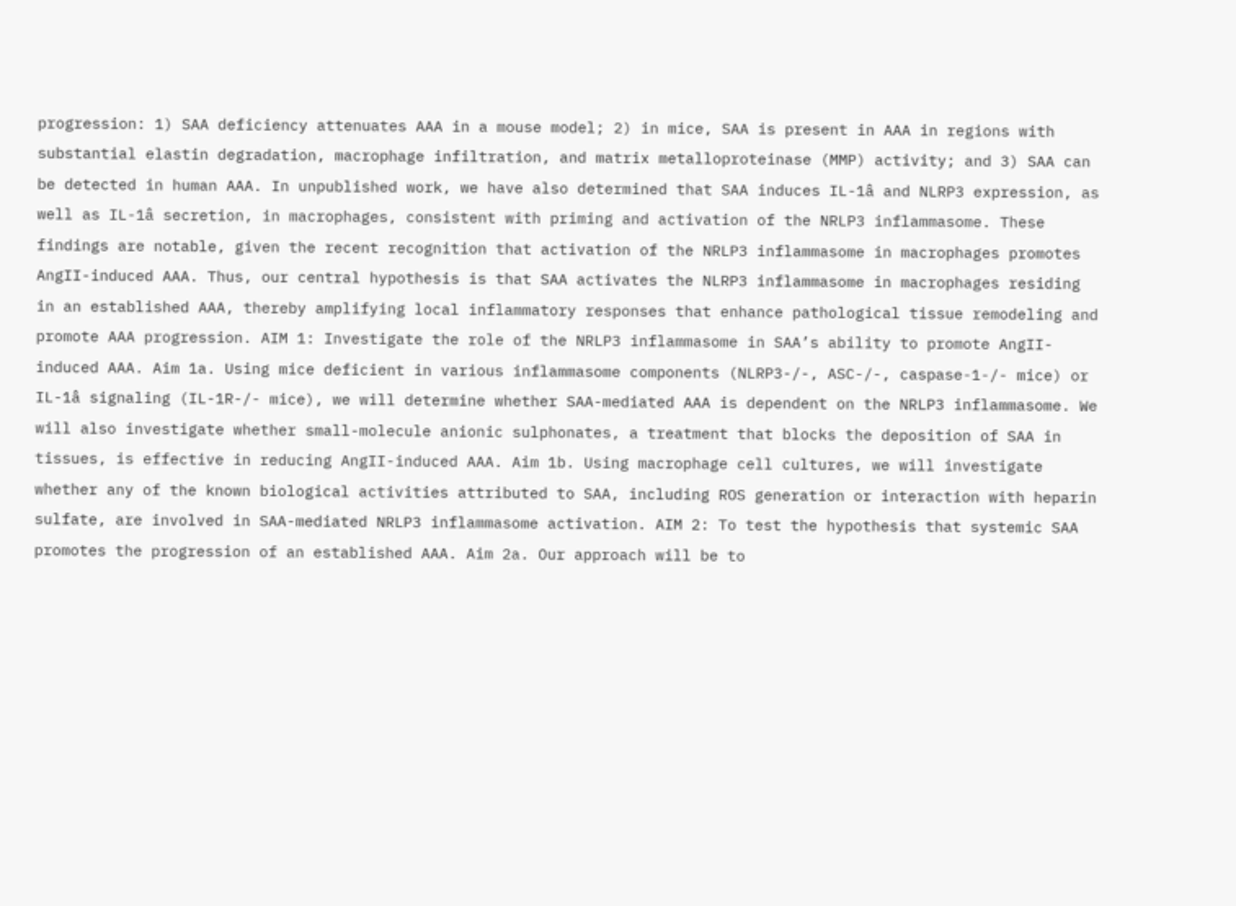progression: 1) SAA deficiency attenuates AAA in a mouse model; 2) in mice, SAA is present in AAA in regions with substantial elastin degradation, macrophage infiltration, and matrix metalloproteinase (MMP) activity; and 3) SAA can be detected in human AAA. In unpublished work, we have also determined that SAA induces IL-1â and NLRP3 expression, as well as IL-1â secretion, in macrophages, consistent with priming and activation of the NRLP3 inflammasome. These findings are notable, given the recent recognition that activation of the NRLP3 inflammasome in macrophages promotes AngII-induced AAA. Thus, our central hypothesis is that SAA activates the NLRP3 inflammasome in macrophages residing in an established AAA, thereby amplifying local inflammatory responses that enhance pathological tissue remodeling and promote AAA progression. AIM 1: Investigate the role of the NRLP3 inflammasome in SAA’s ability to promote AngII-induced AAA. Aim 1a. Using mice deficient in various inflammasome components (NLRP3-/-, ASC-/-, caspase-1-/- mice) or IL-1â signaling (IL-1R-/- mice), we will determine whether SAA-mediated AAA is dependent on the NRLP3 inflammasome. We will also investigate whether small-molecule anionic sulphonates, a treatment that blocks the deposition of SAA in tissues, is effective in reducing AngII-induced AAA. Aim 1b. Using macrophage cell cultures, we will investigate whether any of the known biological activities attributed to SAA, including ROS generation or interaction with heparin sulfate, are involved in SAA-mediated NRLP3 inflammasome activation. AIM 2: To test the hypothesis that systemic SAA promotes the progression of an established AAA. Aim 2a. Our approach will be to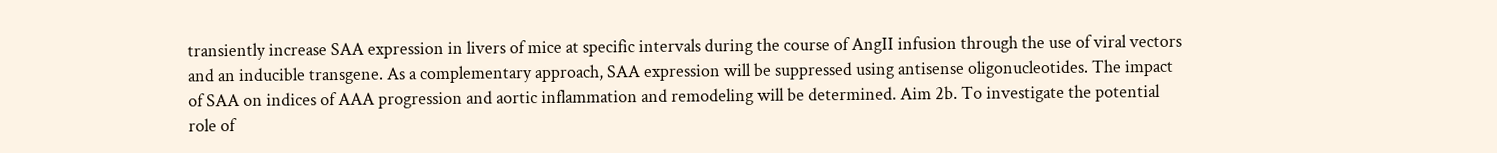transiently increase SAA expression in livers of mice at specific intervals during the course of AngII infusion through the use of viral vectors and an inducible transgene. As a complementary approach, SAA expression will be suppressed using antisense oligonucleotides. The impact of SAA on indices of AAA progression and aortic inflammation and remodeling will be determined. Aim 2b. To investigate the potential role of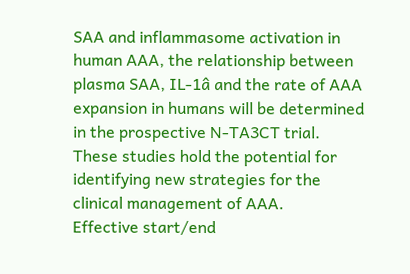SAA and inflammasome activation in human AAA, the relationship between plasma SAA, IL-1â and the rate of AAA expansion in humans will be determined in the prospective N-TA3CT trial. These studies hold the potential for identifying new strategies for the clinical management of AAA.
Effective start/end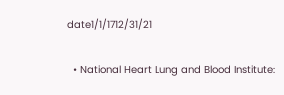date1/1/1712/31/21


  • National Heart Lung and Blood Institute: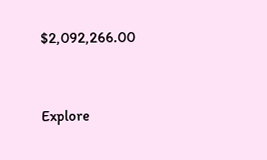$2,092,266.00


Explore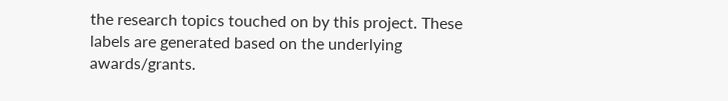the research topics touched on by this project. These labels are generated based on the underlying awards/grants.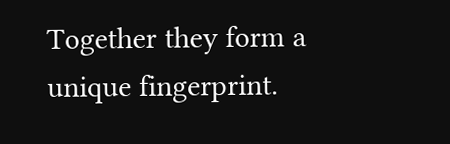Together they form a unique fingerprint.